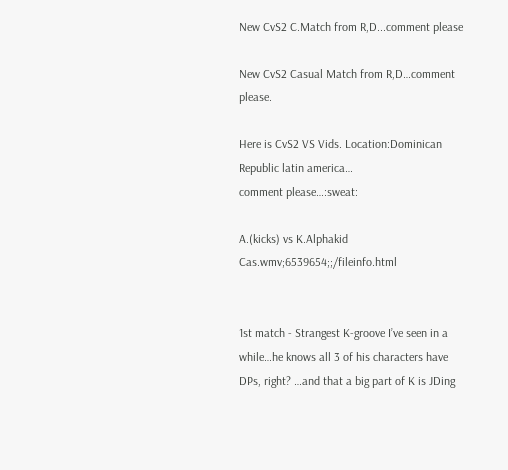New CvS2 C.Match from R,D...comment please

New CvS2 Casual Match from R,D…comment please.

Here is CvS2 VS Vids. Location:Dominican Republic latin america…
comment please…:sweat:

A.(kicks) vs K.Alphakid Cas.wmv;6539654;;/fileinfo.html


1st match - Strangest K-groove I’ve seen in a while…he knows all 3 of his characters have DPs, right? …and that a big part of K is JDing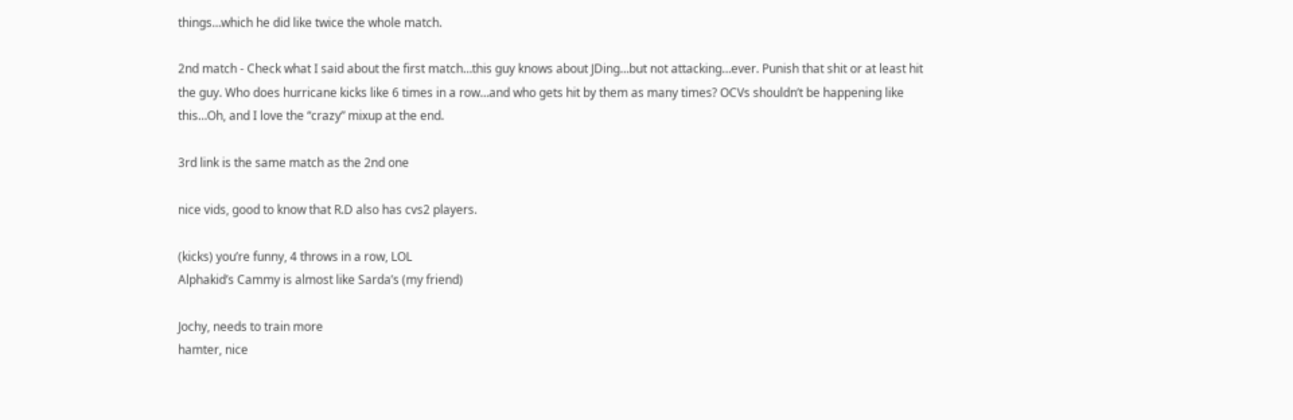things…which he did like twice the whole match.

2nd match - Check what I said about the first match…this guy knows about JDing…but not attacking…ever. Punish that shit or at least hit the guy. Who does hurricane kicks like 6 times in a row…and who gets hit by them as many times? OCVs shouldn’t be happening like this…Oh, and I love the “crazy” mixup at the end.

3rd link is the same match as the 2nd one

nice vids, good to know that R.D also has cvs2 players.

(kicks) you’re funny, 4 throws in a row, LOL
Alphakid’s Cammy is almost like Sarda’s (my friend)

Jochy, needs to train more
hamter, nice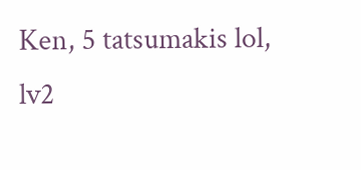Ken, 5 tatsumakis lol, lv2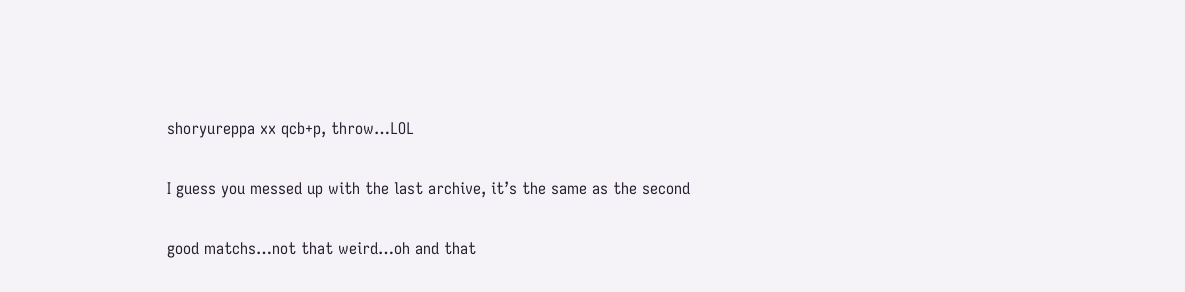shoryureppa xx qcb+p, throw…LOL

I guess you messed up with the last archive, it’s the same as the second

good matchs…not that weird…oh and that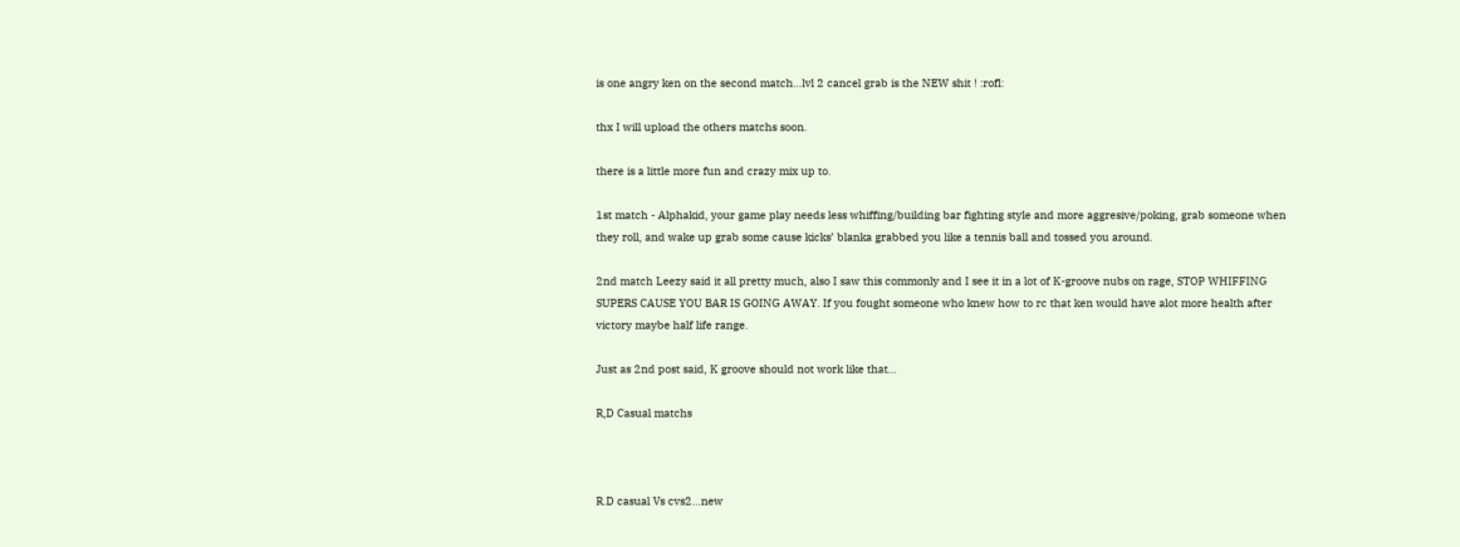is one angry ken on the second match…lvl 2 cancel grab is the NEW shit ! :rofl:

thx I will upload the others matchs soon.

there is a little more fun and crazy mix up to.

1st match - Alphakid, your game play needs less whiffing/building bar fighting style and more aggresive/poking, grab someone when they roll, and wake up grab some cause kicks’ blanka grabbed you like a tennis ball and tossed you around.

2nd match Leezy said it all pretty much, also I saw this commonly and I see it in a lot of K-groove nubs on rage, STOP WHIFFING SUPERS CAUSE YOU BAR IS GOING AWAY. If you fought someone who knew how to rc that ken would have alot more health after victory maybe half life range.

Just as 2nd post said, K groove should not work like that…

R,D Casual matchs



R.D casual Vs cvs2…new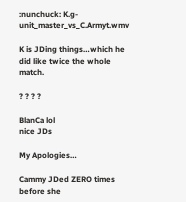:nunchuck: K.g-unit_master_vs_C.Armyt.wmv

K is JDing things…which he did like twice the whole match.

? ? ? ?

BlanCa lol
nice JDs

My Apologies…

Cammy JDed ZERO times before she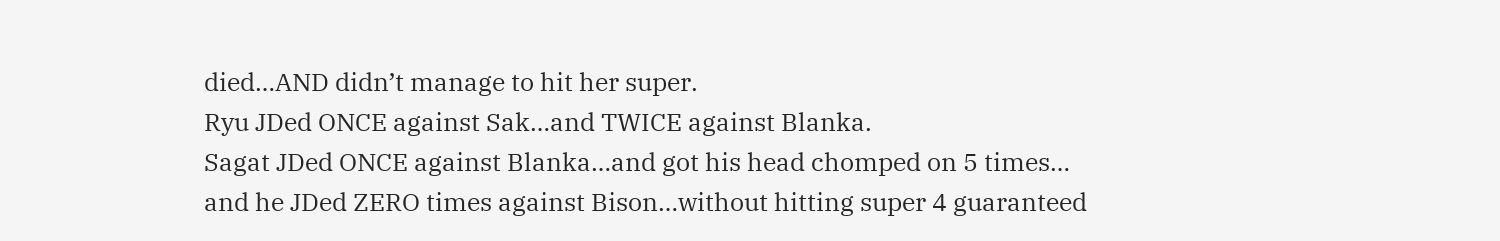died…AND didn’t manage to hit her super.
Ryu JDed ONCE against Sak…and TWICE against Blanka.
Sagat JDed ONCE against Blanka…and got his head chomped on 5 times…
and he JDed ZERO times against Bison…without hitting super 4 guaranteed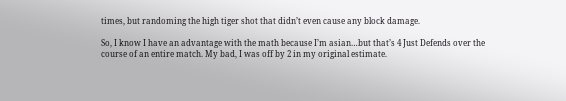times, but randoming the high tiger shot that didn’t even cause any block damage.

So, I know I have an advantage with the math because I’m asian…but that’s 4 Just Defends over the course of an entire match. My bad, I was off by 2 in my original estimate.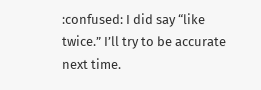:confused: I did say “like twice.” I’ll try to be accurate next time.